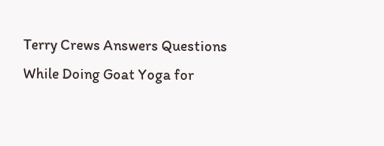Terry Crews Answers Questions While Doing Goat Yoga for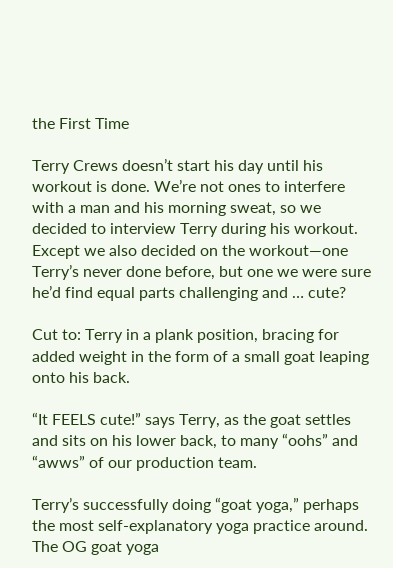the First Time

Terry Crews doesn’t start his day until his workout is done. We’re not ones to interfere with a man and his morning sweat, so we decided to interview Terry during his workout. Except we also decided on the workout—one Terry’s never done before, but one we were sure he’d find equal parts challenging and … cute?

Cut to: Terry in a plank position, bracing for added weight in the form of a small goat leaping onto his back.

“It FEELS cute!” says Terry, as the goat settles and sits on his lower back, to many “oohs” and “awws” of our production team.

Terry’s successfully doing “goat yoga,” perhaps the most self-explanatory yoga practice around. The OG goat yoga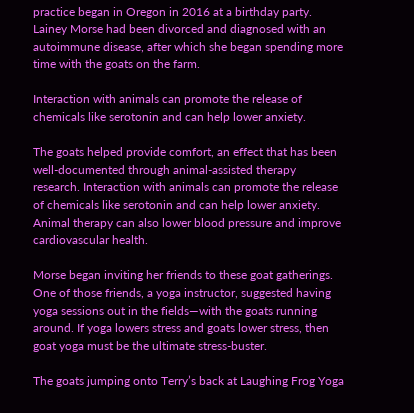practice began in Oregon in 2016 at a birthday party. Lainey Morse had been divorced and diagnosed with an autoimmune disease, after which she began spending more time with the goats on the farm.

Interaction with animals can promote the release of chemicals like serotonin and can help lower anxiety.

The goats helped provide comfort, an effect that has been well-documented through animal-assisted therapy research. Interaction with animals can promote the release of chemicals like serotonin and can help lower anxiety. Animal therapy can also lower blood pressure and improve cardiovascular health.

Morse began inviting her friends to these goat gatherings. One of those friends, a yoga instructor, suggested having yoga sessions out in the fields—with the goats running around. If yoga lowers stress and goats lower stress, then goat yoga must be the ultimate stress-buster.

The goats jumping onto Terry’s back at Laughing Frog Yoga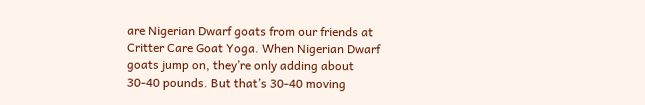are Nigerian Dwarf goats from our friends at Critter Care Goat Yoga. When Nigerian Dwarf goats jump on, they’re only adding about 30-40 pounds. But that’s 30-40 moving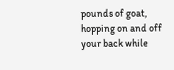pounds of goat, hopping on and off your back while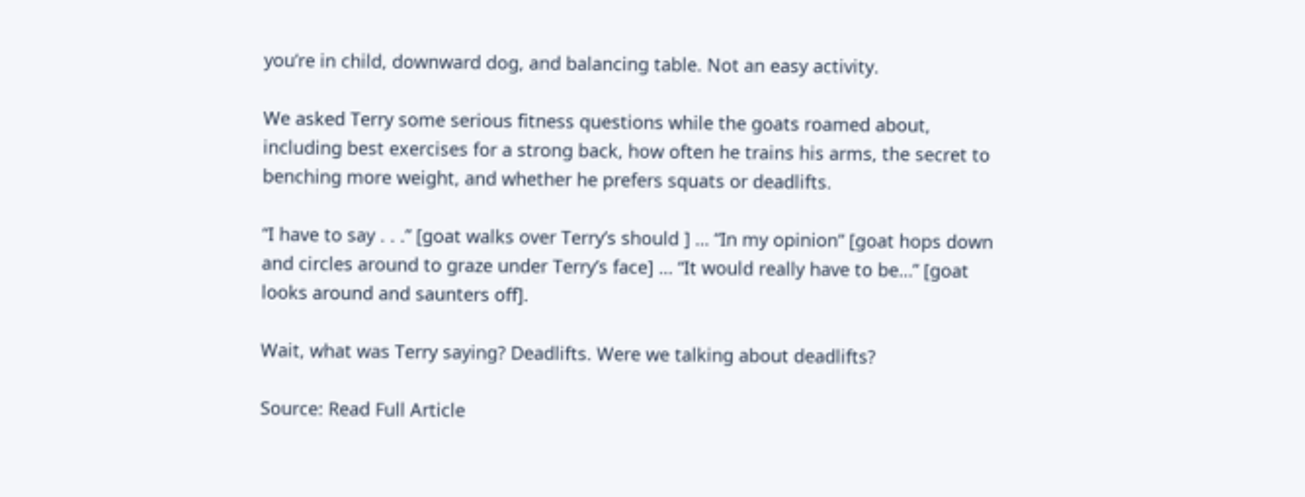you’re in child, downward dog, and balancing table. Not an easy activity.

We asked Terry some serious fitness questions while the goats roamed about, including best exercises for a strong back, how often he trains his arms, the secret to benching more weight, and whether he prefers squats or deadlifts.

“I have to say . . .” [goat walks over Terry’s should ] … “In my opinion” [goat hops down and circles around to graze under Terry’s face] … “It would really have to be…” [goat looks around and saunters off].

Wait, what was Terry saying? Deadlifts. Were we talking about deadlifts?

Source: Read Full Article